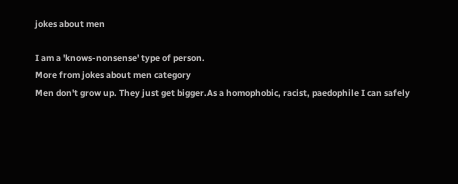jokes about men

I am a 'knows-nonsense' type of person.
More from jokes about men category
Men don't grow up. They just get bigger.As a homophobic, racist, paedophile I can safely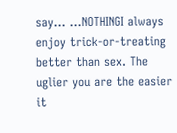say... ...NOTHINGI always enjoy trick-or-treating better than sex. The uglier you are the easier it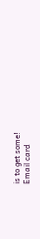is to get some!
Email card